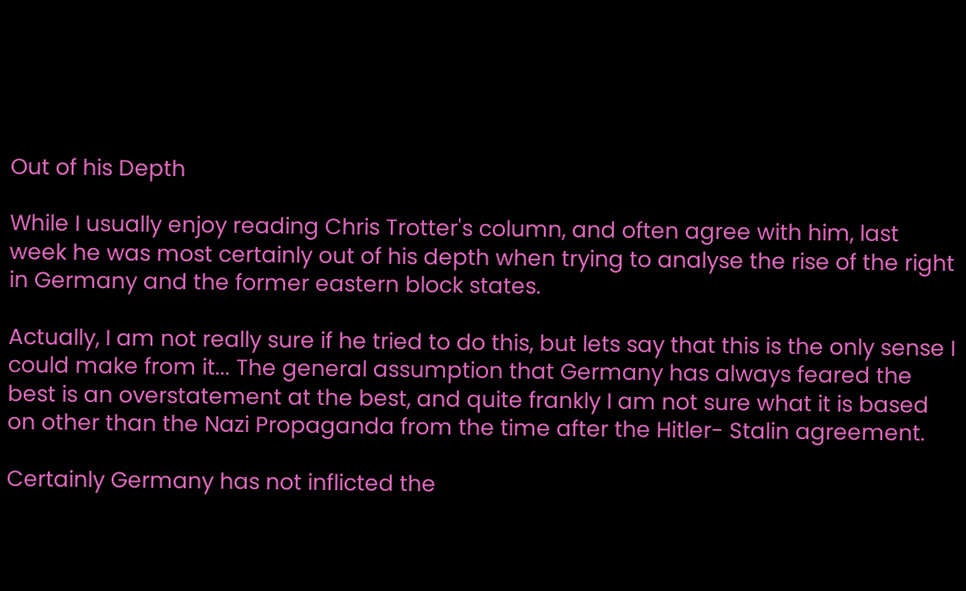Out of his Depth

While I usually enjoy reading Chris Trotter's column, and often agree with him, last week he was most certainly out of his depth when trying to analyse the rise of the right in Germany and the former eastern block states.

Actually, I am not really sure if he tried to do this, but lets say that this is the only sense I could make from it... The general assumption that Germany has always feared the best is an overstatement at the best, and quite frankly I am not sure what it is based on other than the Nazi Propaganda from the time after the Hitler- Stalin agreement.

Certainly Germany has not inflicted the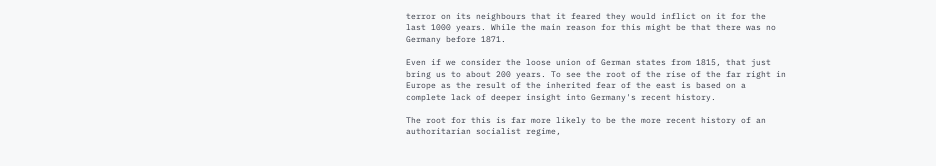terror on its neighbours that it feared they would inflict on it for the last 1000 years. While the main reason for this might be that there was no Germany before 1871.

Even if we consider the loose union of German states from 1815, that just bring us to about 200 years. To see the root of the rise of the far right in Europe as the result of the inherited fear of the east is based on a complete lack of deeper insight into Germany's recent history.

The root for this is far more likely to be the more recent history of an authoritarian socialist regime,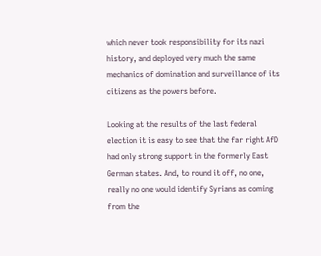which never took responsibility for its nazi history, and deployed very much the same mechanics of domination and surveillance of its citizens as the powers before.

Looking at the results of the last federal election it is easy to see that the far right AfD had only strong support in the formerly East German states. And, to round it off, no one, really no one would identify Syrians as coming from the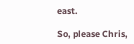east.

So, please Chris,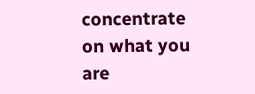concentrate on what you are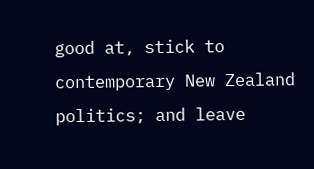good at, stick to contemporary New Zealand politics; and leave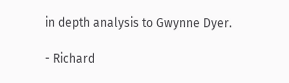in depth analysis to Gwynne Dyer.

- Richard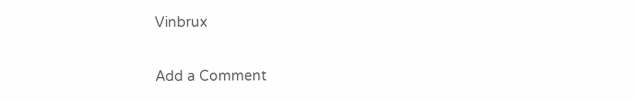Vinbrux


Add a Comment